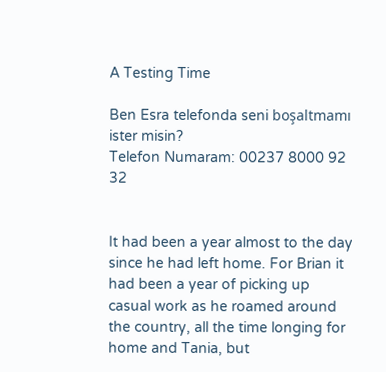A Testing Time

Ben Esra telefonda seni boşaltmamı ister misin?
Telefon Numaram: 00237 8000 92 32


It had been a year almost to the day since he had left home. For Brian it had been a year of picking up casual work as he roamed around the country, all the time longing for home and Tania, but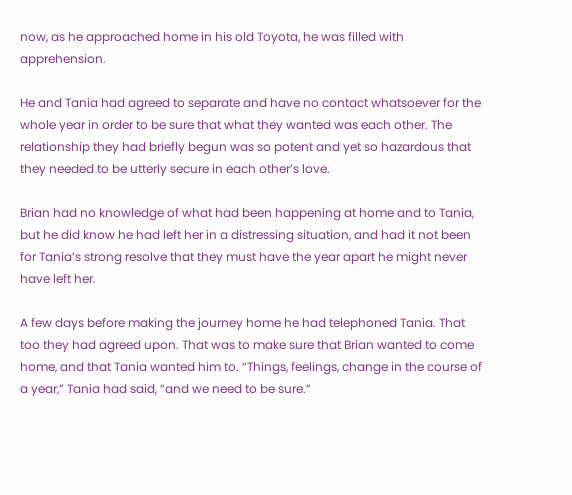now, as he approached home in his old Toyota, he was filled with apprehension.

He and Tania had agreed to separate and have no contact whatsoever for the whole year in order to be sure that what they wanted was each other. The relationship they had briefly begun was so potent and yet so hazardous that they needed to be utterly secure in each other’s love.

Brian had no knowledge of what had been happening at home and to Tania, but he did know he had left her in a distressing situation, and had it not been for Tania’s strong resolve that they must have the year apart he might never have left her.

A few days before making the journey home he had telephoned Tania. That too they had agreed upon. That was to make sure that Brian wanted to come home, and that Tania wanted him to. “Things, feelings, change in the course of a year,” Tania had said, “and we need to be sure.”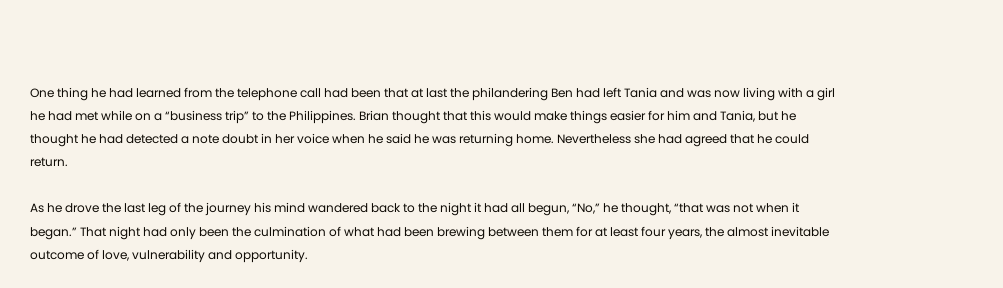One thing he had learned from the telephone call had been that at last the philandering Ben had left Tania and was now living with a girl he had met while on a “business trip” to the Philippines. Brian thought that this would make things easier for him and Tania, but he thought he had detected a note doubt in her voice when he said he was returning home. Nevertheless she had agreed that he could return.

As he drove the last leg of the journey his mind wandered back to the night it had all begun, “No,” he thought, “that was not when it began.” That night had only been the culmination of what had been brewing between them for at least four years, the almost inevitable outcome of love, vulnerability and opportunity.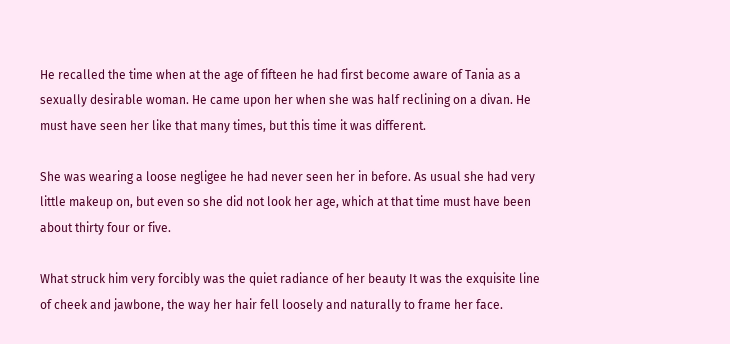He recalled the time when at the age of fifteen he had first become aware of Tania as a sexually desirable woman. He came upon her when she was half reclining on a divan. He must have seen her like that many times, but this time it was different.

She was wearing a loose negligee he had never seen her in before. As usual she had very little makeup on, but even so she did not look her age, which at that time must have been about thirty four or five.

What struck him very forcibly was the quiet radiance of her beauty It was the exquisite line of cheek and jawbone, the way her hair fell loosely and naturally to frame her face.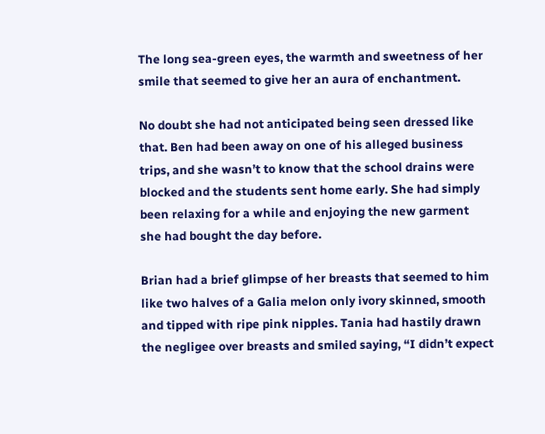The long sea-green eyes, the warmth and sweetness of her smile that seemed to give her an aura of enchantment.

No doubt she had not anticipated being seen dressed like that. Ben had been away on one of his alleged business trips, and she wasn’t to know that the school drains were blocked and the students sent home early. She had simply been relaxing for a while and enjoying the new garment she had bought the day before.

Brian had a brief glimpse of her breasts that seemed to him like two halves of a Galia melon only ivory skinned, smooth and tipped with ripe pink nipples. Tania had hastily drawn the negligee over breasts and smiled saying, “I didn’t expect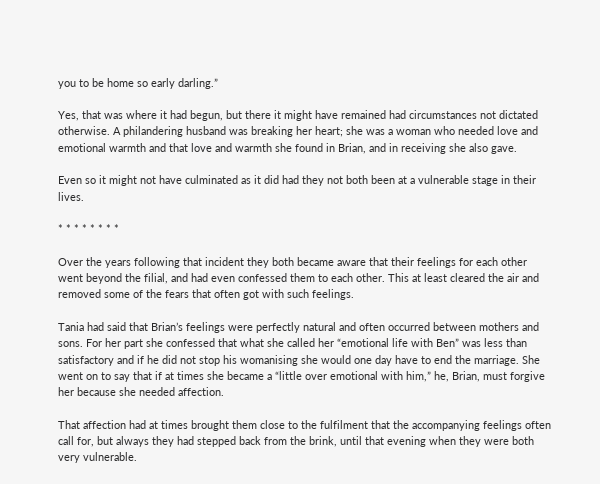you to be home so early darling.”

Yes, that was where it had begun, but there it might have remained had circumstances not dictated otherwise. A philandering husband was breaking her heart; she was a woman who needed love and emotional warmth and that love and warmth she found in Brian, and in receiving she also gave.

Even so it might not have culminated as it did had they not both been at a vulnerable stage in their lives.

* * * * * * * *

Over the years following that incident they both became aware that their feelings for each other went beyond the filial, and had even confessed them to each other. This at least cleared the air and removed some of the fears that often got with such feelings.

Tania had said that Brian’s feelings were perfectly natural and often occurred between mothers and sons. For her part she confessed that what she called her “emotional life with Ben” was less than satisfactory and if he did not stop his womanising she would one day have to end the marriage. She went on to say that if at times she became a “little over emotional with him,” he, Brian, must forgive her because she needed affection.

That affection had at times brought them close to the fulfilment that the accompanying feelings often call for, but always they had stepped back from the brink, until that evening when they were both very vulnerable.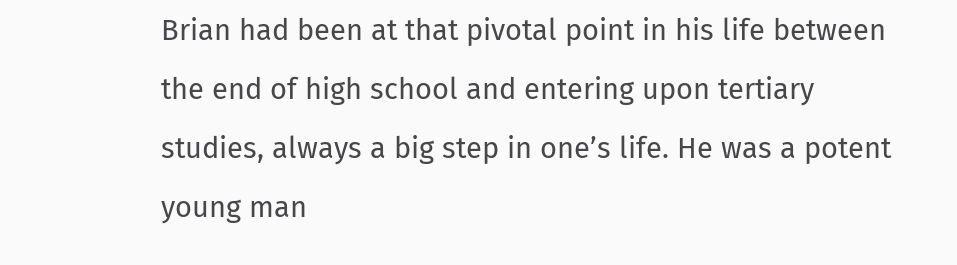Brian had been at that pivotal point in his life between the end of high school and entering upon tertiary studies, always a big step in one’s life. He was a potent young man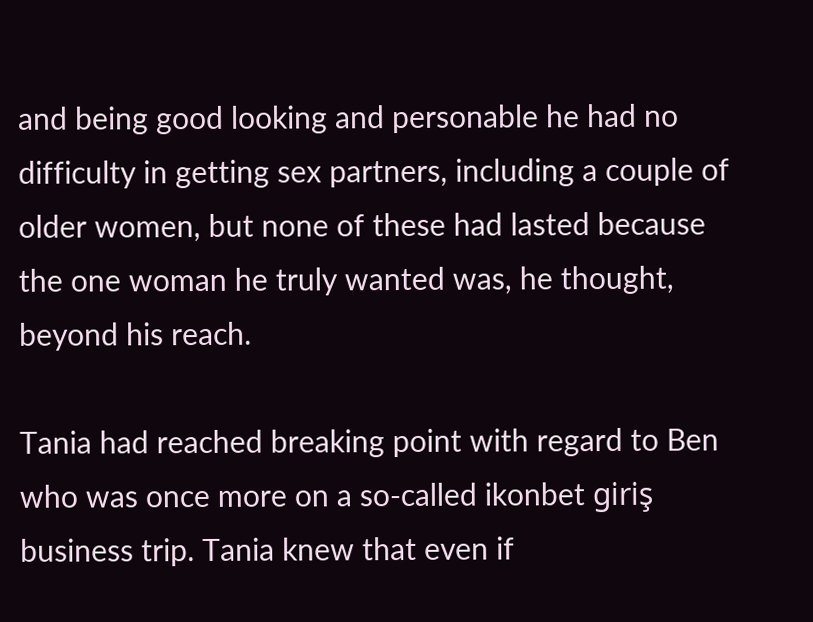and being good looking and personable he had no difficulty in getting sex partners, including a couple of older women, but none of these had lasted because the one woman he truly wanted was, he thought, beyond his reach.

Tania had reached breaking point with regard to Ben who was once more on a so-called ikonbet giriş business trip. Tania knew that even if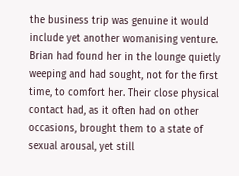the business trip was genuine it would include yet another womanising venture. Brian had found her in the lounge quietly weeping and had sought, not for the first time, to comfort her. Their close physical contact had, as it often had on other occasions, brought them to a state of sexual arousal, yet still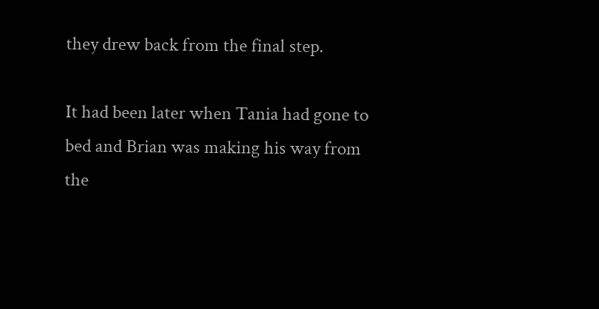they drew back from the final step.

It had been later when Tania had gone to bed and Brian was making his way from the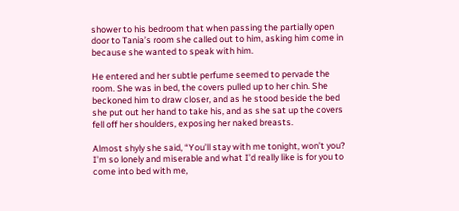shower to his bedroom that when passing the partially open door to Tania’s room she called out to him, asking him come in because she wanted to speak with him.

He entered and her subtle perfume seemed to pervade the room. She was in bed, the covers pulled up to her chin. She beckoned him to draw closer, and as he stood beside the bed she put out her hand to take his, and as she sat up the covers fell off her shoulders, exposing her naked breasts.

Almost shyly she said, “You’ll stay with me tonight, won’t you? I’m so lonely and miserable and what I’d really like is for you to come into bed with me,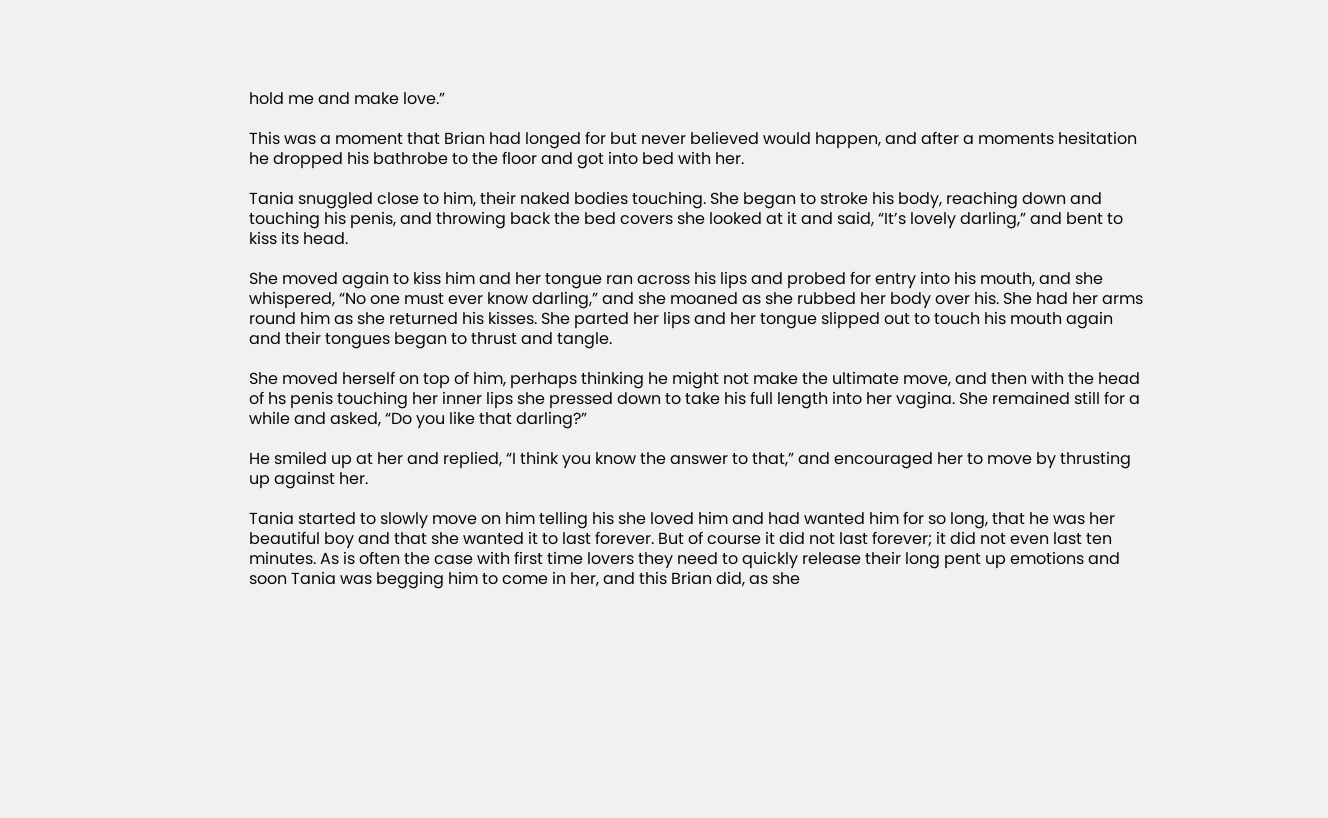hold me and make love.”

This was a moment that Brian had longed for but never believed would happen, and after a moments hesitation he dropped his bathrobe to the floor and got into bed with her.

Tania snuggled close to him, their naked bodies touching. She began to stroke his body, reaching down and touching his penis, and throwing back the bed covers she looked at it and said, “It’s lovely darling,” and bent to kiss its head.

She moved again to kiss him and her tongue ran across his lips and probed for entry into his mouth, and she whispered, “No one must ever know darling,” and she moaned as she rubbed her body over his. She had her arms round him as she returned his kisses. She parted her lips and her tongue slipped out to touch his mouth again and their tongues began to thrust and tangle.

She moved herself on top of him, perhaps thinking he might not make the ultimate move, and then with the head of hs penis touching her inner lips she pressed down to take his full length into her vagina. She remained still for a while and asked, “Do you like that darling?”

He smiled up at her and replied, “I think you know the answer to that,” and encouraged her to move by thrusting up against her.

Tania started to slowly move on him telling his she loved him and had wanted him for so long, that he was her beautiful boy and that she wanted it to last forever. But of course it did not last forever; it did not even last ten minutes. As is often the case with first time lovers they need to quickly release their long pent up emotions and soon Tania was begging him to come in her, and this Brian did, as she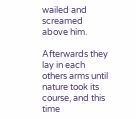wailed and screamed above him.

Afterwards they lay in each others arms until nature took its course, and this time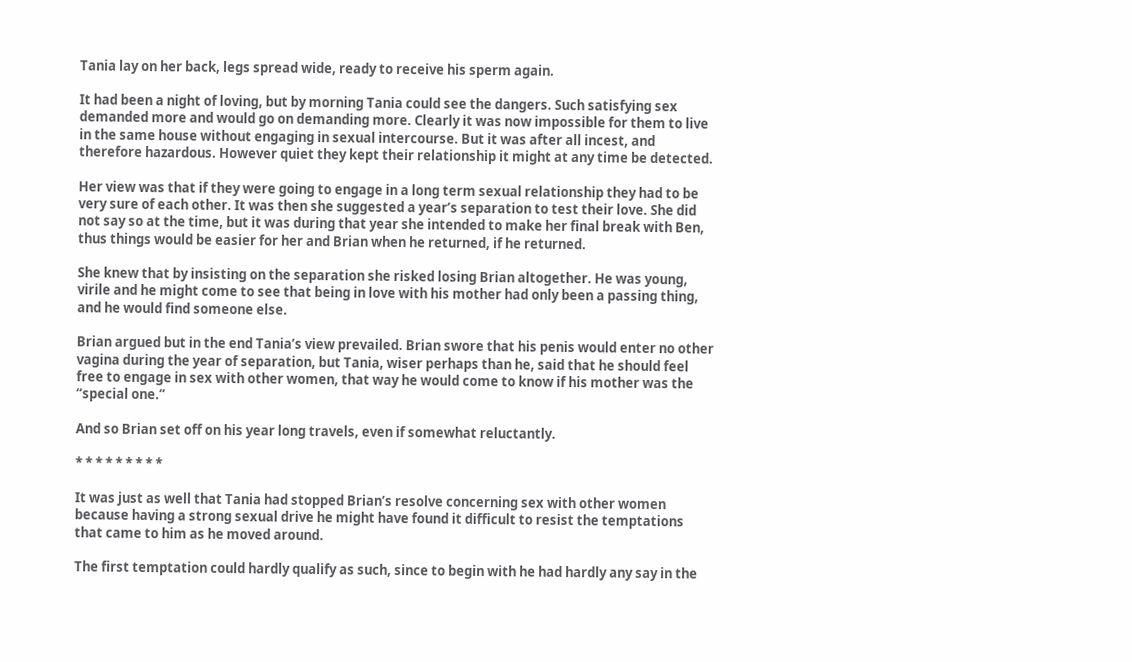Tania lay on her back, legs spread wide, ready to receive his sperm again.

It had been a night of loving, but by morning Tania could see the dangers. Such satisfying sex demanded more and would go on demanding more. Clearly it was now impossible for them to live in the same house without engaging in sexual intercourse. But it was after all incest, and therefore hazardous. However quiet they kept their relationship it might at any time be detected.

Her view was that if they were going to engage in a long term sexual relationship they had to be very sure of each other. It was then she suggested a year’s separation to test their love. She did not say so at the time, but it was during that year she intended to make her final break with Ben, thus things would be easier for her and Brian when he returned, if he returned.

She knew that by insisting on the separation she risked losing Brian altogether. He was young, virile and he might come to see that being in love with his mother had only been a passing thing, and he would find someone else.

Brian argued but in the end Tania’s view prevailed. Brian swore that his penis would enter no other vagina during the year of separation, but Tania, wiser perhaps than he, said that he should feel free to engage in sex with other women, that way he would come to know if his mother was the “special one.”

And so Brian set off on his year long travels, even if somewhat reluctantly.

* * * * * * * * *

It was just as well that Tania had stopped Brian’s resolve concerning sex with other women because having a strong sexual drive he might have found it difficult to resist the temptations that came to him as he moved around.

The first temptation could hardly qualify as such, since to begin with he had hardly any say in the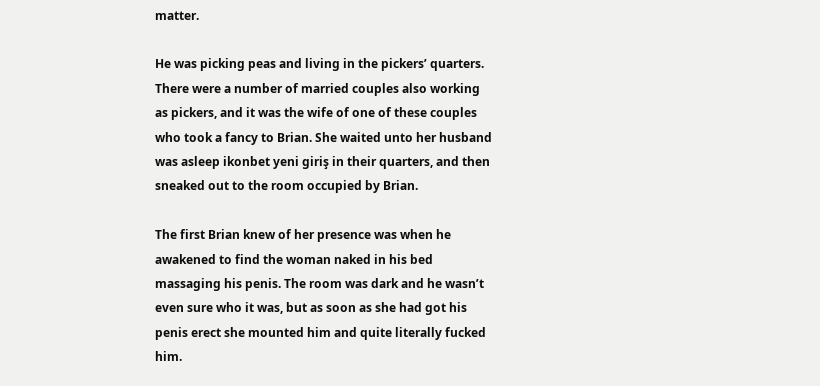matter.

He was picking peas and living in the pickers’ quarters. There were a number of married couples also working as pickers, and it was the wife of one of these couples who took a fancy to Brian. She waited unto her husband was asleep ikonbet yeni giriş in their quarters, and then sneaked out to the room occupied by Brian.

The first Brian knew of her presence was when he awakened to find the woman naked in his bed massaging his penis. The room was dark and he wasn’t even sure who it was, but as soon as she had got his penis erect she mounted him and quite literally fucked him.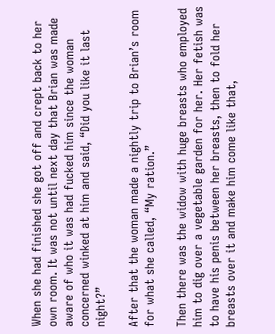When she had finished she got off and crept back to her own room. It was not until next day that Brian was made aware of who it was had fucked him since the woman concerned winked at him and said, “Did you like it last night?”

After that the woman made a nightly trip to Brian’s room for what she called, “My ration.”

Then there was the widow with huge breasts who employed him to dig over a vegetable garden for her. Her fetish was to have his penis between her breasts, then to fold her breasts over it and make him come like that,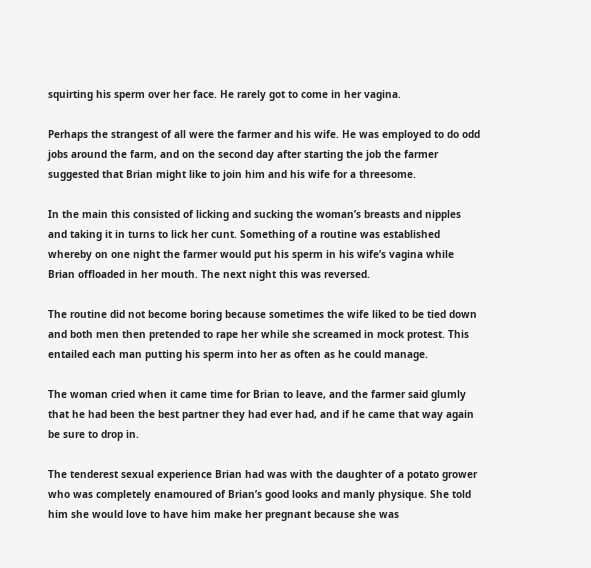squirting his sperm over her face. He rarely got to come in her vagina.

Perhaps the strangest of all were the farmer and his wife. He was employed to do odd jobs around the farm, and on the second day after starting the job the farmer suggested that Brian might like to join him and his wife for a threesome.

In the main this consisted of licking and sucking the woman’s breasts and nipples and taking it in turns to lick her cunt. Something of a routine was established whereby on one night the farmer would put his sperm in his wife’s vagina while Brian offloaded in her mouth. The next night this was reversed.

The routine did not become boring because sometimes the wife liked to be tied down and both men then pretended to rape her while she screamed in mock protest. This entailed each man putting his sperm into her as often as he could manage.

The woman cried when it came time for Brian to leave, and the farmer said glumly that he had been the best partner they had ever had, and if he came that way again be sure to drop in.

The tenderest sexual experience Brian had was with the daughter of a potato grower who was completely enamoured of Brian’s good looks and manly physique. She told him she would love to have him make her pregnant because she was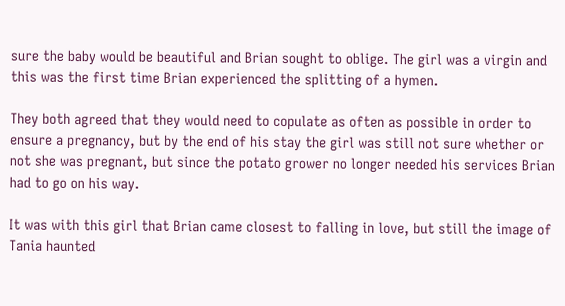sure the baby would be beautiful and Brian sought to oblige. The girl was a virgin and this was the first time Brian experienced the splitting of a hymen.

They both agreed that they would need to copulate as often as possible in order to ensure a pregnancy, but by the end of his stay the girl was still not sure whether or not she was pregnant, but since the potato grower no longer needed his services Brian had to go on his way.

It was with this girl that Brian came closest to falling in love, but still the image of Tania haunted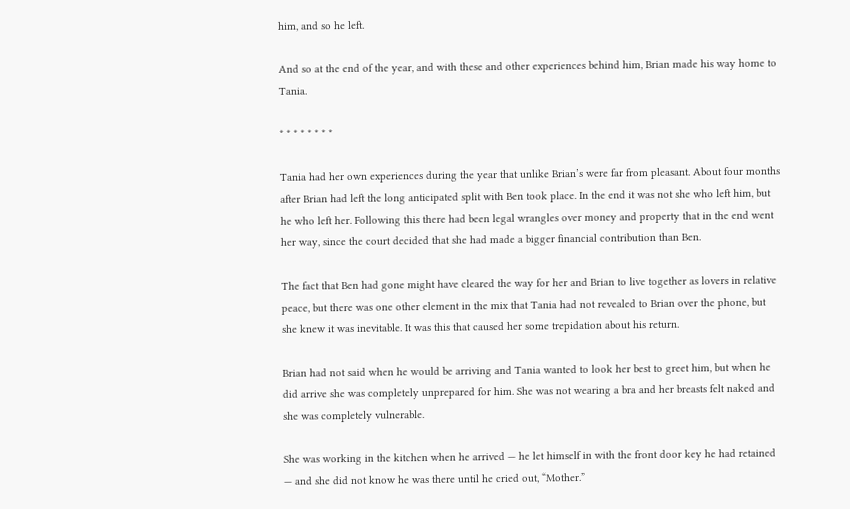him, and so he left.

And so at the end of the year, and with these and other experiences behind him, Brian made his way home to Tania.

* * * * * * * *

Tania had her own experiences during the year that unlike Brian’s were far from pleasant. About four months after Brian had left the long anticipated split with Ben took place. In the end it was not she who left him, but he who left her. Following this there had been legal wrangles over money and property that in the end went her way, since the court decided that she had made a bigger financial contribution than Ben.

The fact that Ben had gone might have cleared the way for her and Brian to live together as lovers in relative peace, but there was one other element in the mix that Tania had not revealed to Brian over the phone, but she knew it was inevitable. It was this that caused her some trepidation about his return.

Brian had not said when he would be arriving and Tania wanted to look her best to greet him, but when he did arrive she was completely unprepared for him. She was not wearing a bra and her breasts felt naked and she was completely vulnerable.

She was working in the kitchen when he arrived — he let himself in with the front door key he had retained — and she did not know he was there until he cried out, “Mother.”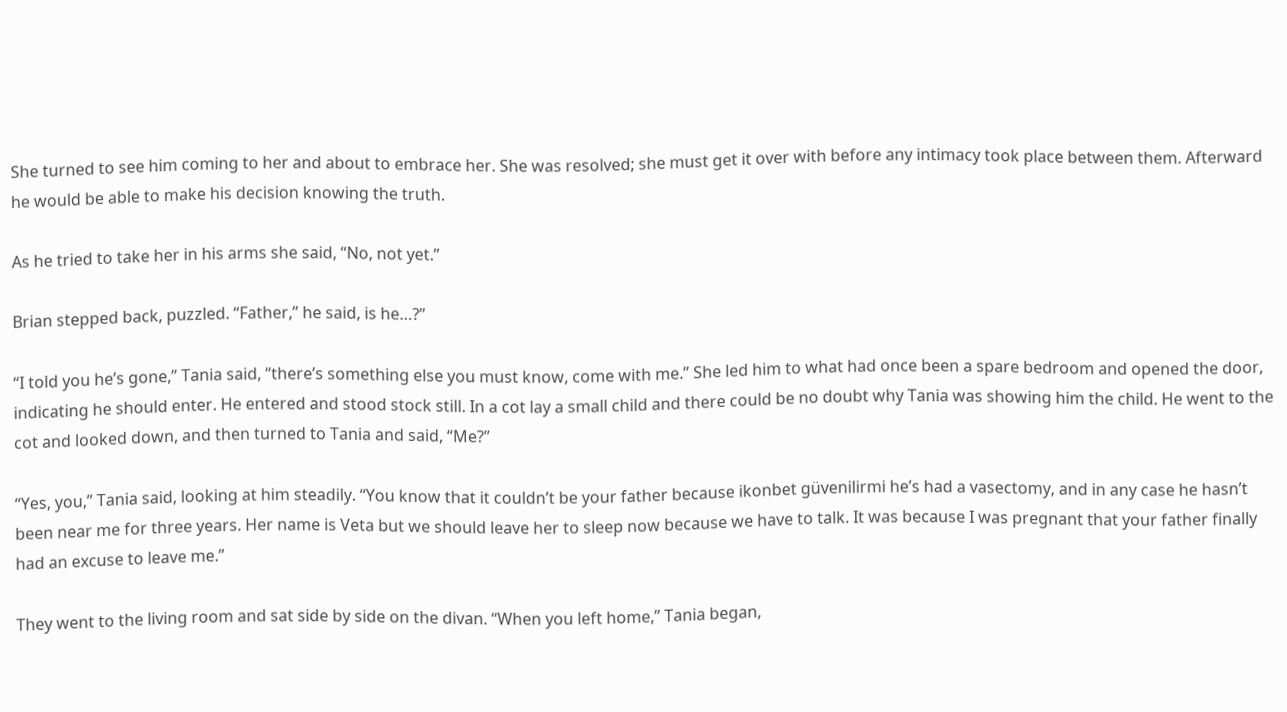She turned to see him coming to her and about to embrace her. She was resolved; she must get it over with before any intimacy took place between them. Afterward he would be able to make his decision knowing the truth.

As he tried to take her in his arms she said, “No, not yet.”

Brian stepped back, puzzled. “Father,” he said, is he…?”

“I told you he’s gone,” Tania said, “there’s something else you must know, come with me.” She led him to what had once been a spare bedroom and opened the door, indicating he should enter. He entered and stood stock still. In a cot lay a small child and there could be no doubt why Tania was showing him the child. He went to the cot and looked down, and then turned to Tania and said, “Me?”

“Yes, you,” Tania said, looking at him steadily. “You know that it couldn’t be your father because ikonbet güvenilirmi he’s had a vasectomy, and in any case he hasn’t been near me for three years. Her name is Veta but we should leave her to sleep now because we have to talk. It was because I was pregnant that your father finally had an excuse to leave me.”

They went to the living room and sat side by side on the divan. “When you left home,” Tania began,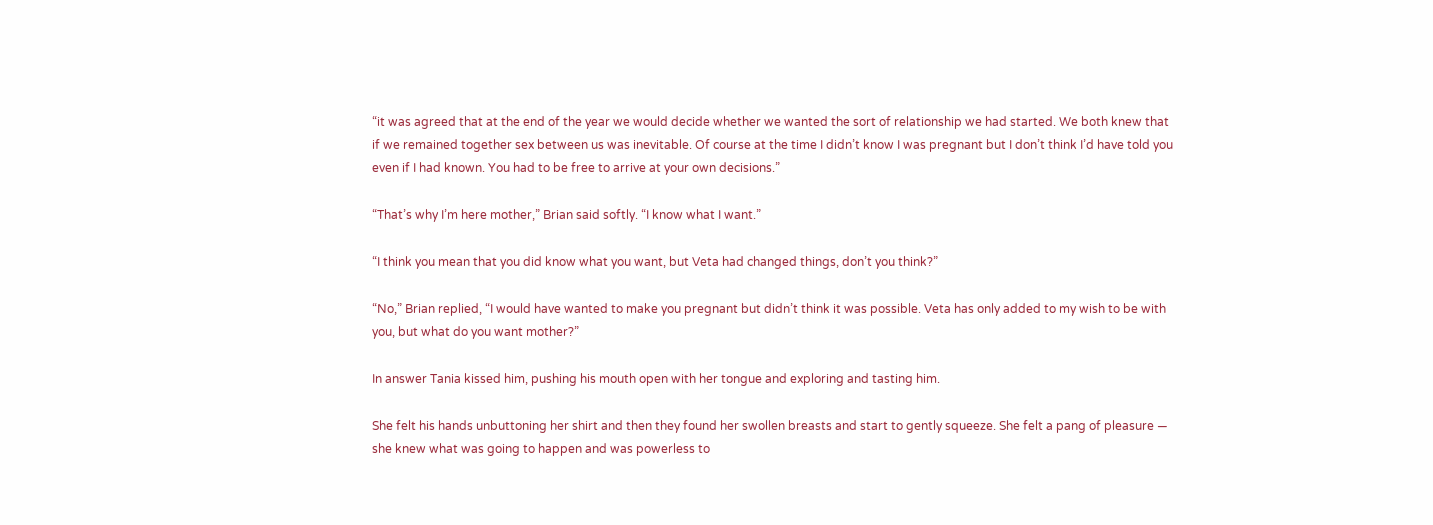“it was agreed that at the end of the year we would decide whether we wanted the sort of relationship we had started. We both knew that if we remained together sex between us was inevitable. Of course at the time I didn’t know I was pregnant but I don’t think I’d have told you even if I had known. You had to be free to arrive at your own decisions.”

“That’s why I’m here mother,” Brian said softly. “I know what I want.”

“I think you mean that you did know what you want, but Veta had changed things, don’t you think?”

“No,” Brian replied, “I would have wanted to make you pregnant but didn’t think it was possible. Veta has only added to my wish to be with you, but what do you want mother?”

In answer Tania kissed him, pushing his mouth open with her tongue and exploring and tasting him.

She felt his hands unbuttoning her shirt and then they found her swollen breasts and start to gently squeeze. She felt a pang of pleasure — she knew what was going to happen and was powerless to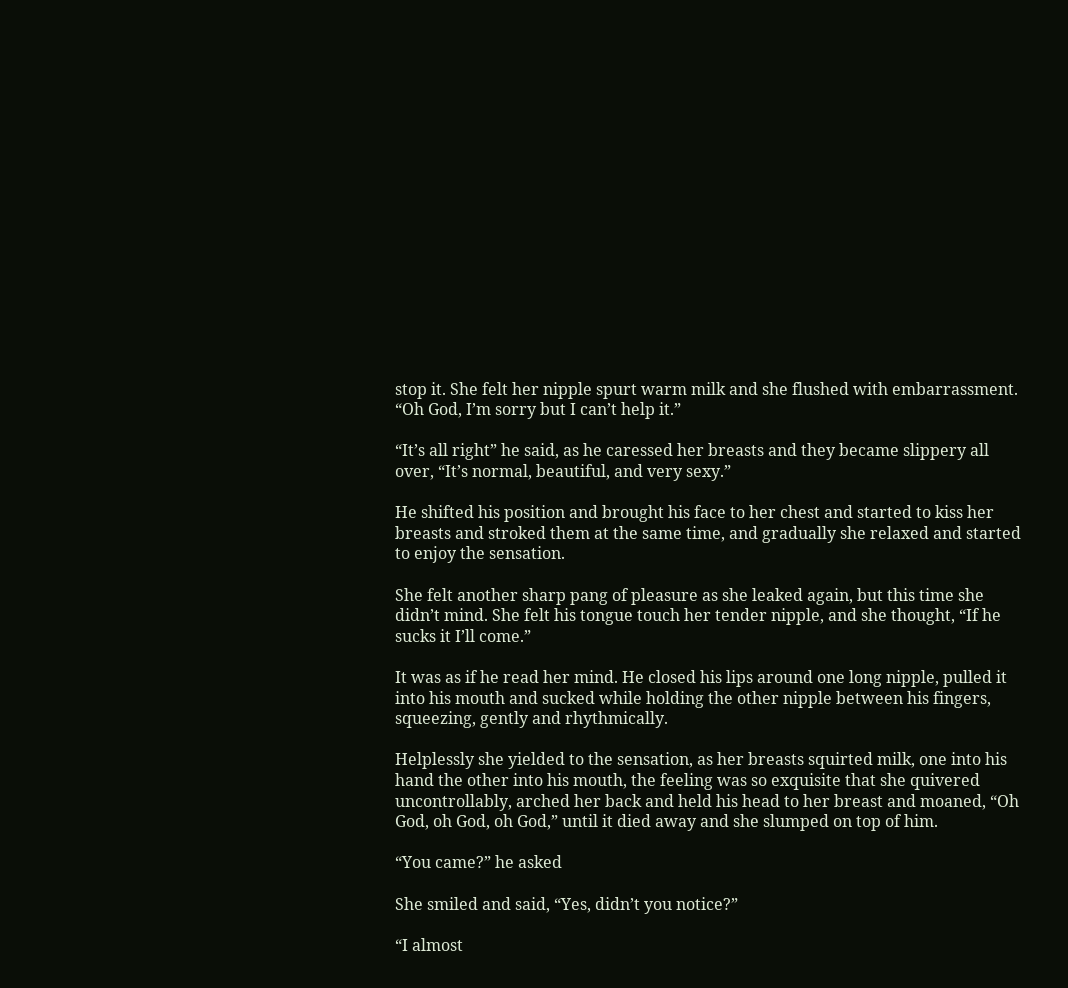stop it. She felt her nipple spurt warm milk and she flushed with embarrassment. “Oh God, I’m sorry but I can’t help it.”

“It’s all right” he said, as he caressed her breasts and they became slippery all over, “It’s normal, beautiful, and very sexy.”

He shifted his position and brought his face to her chest and started to kiss her breasts and stroked them at the same time, and gradually she relaxed and started to enjoy the sensation.

She felt another sharp pang of pleasure as she leaked again, but this time she didn’t mind. She felt his tongue touch her tender nipple, and she thought, “If he sucks it I’ll come.”

It was as if he read her mind. He closed his lips around one long nipple, pulled it into his mouth and sucked while holding the other nipple between his fingers, squeezing, gently and rhythmically.

Helplessly she yielded to the sensation, as her breasts squirted milk, one into his hand the other into his mouth, the feeling was so exquisite that she quivered uncontrollably, arched her back and held his head to her breast and moaned, “Oh God, oh God, oh God,” until it died away and she slumped on top of him.

“You came?” he asked

She smiled and said, “Yes, didn’t you notice?”

“I almost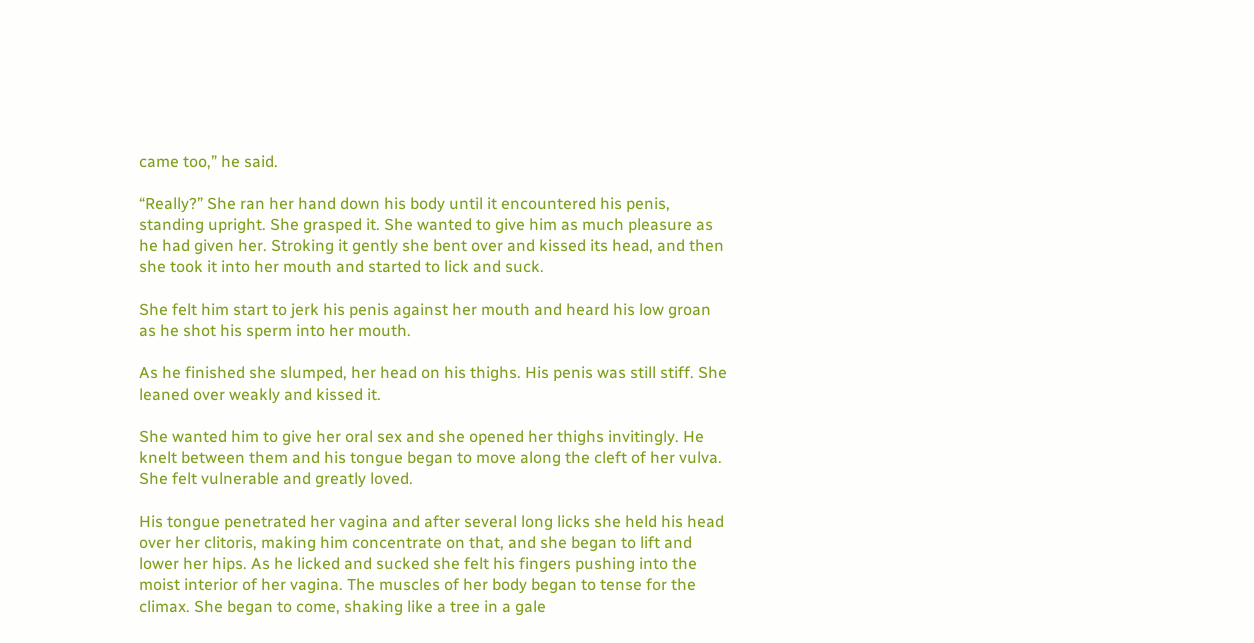came too,” he said.

“Really?” She ran her hand down his body until it encountered his penis, standing upright. She grasped it. She wanted to give him as much pleasure as he had given her. Stroking it gently she bent over and kissed its head, and then she took it into her mouth and started to lick and suck.

She felt him start to jerk his penis against her mouth and heard his low groan as he shot his sperm into her mouth.

As he finished she slumped, her head on his thighs. His penis was still stiff. She leaned over weakly and kissed it.

She wanted him to give her oral sex and she opened her thighs invitingly. He knelt between them and his tongue began to move along the cleft of her vulva. She felt vulnerable and greatly loved.

His tongue penetrated her vagina and after several long licks she held his head over her clitoris, making him concentrate on that, and she began to lift and lower her hips. As he licked and sucked she felt his fingers pushing into the moist interior of her vagina. The muscles of her body began to tense for the climax. She began to come, shaking like a tree in a gale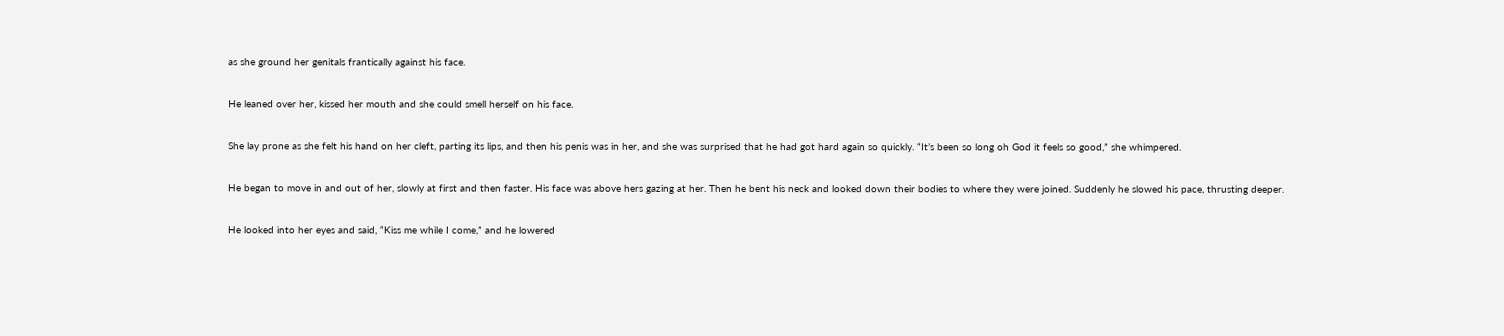as she ground her genitals frantically against his face.

He leaned over her, kissed her mouth and she could smell herself on his face.

She lay prone as she felt his hand on her cleft, parting its lips, and then his penis was in her, and she was surprised that he had got hard again so quickly. “It’s been so long oh God it feels so good,” she whimpered.

He began to move in and out of her, slowly at first and then faster. His face was above hers gazing at her. Then he bent his neck and looked down their bodies to where they were joined. Suddenly he slowed his pace, thrusting deeper.

He looked into her eyes and said, “Kiss me while I come,” and he lowered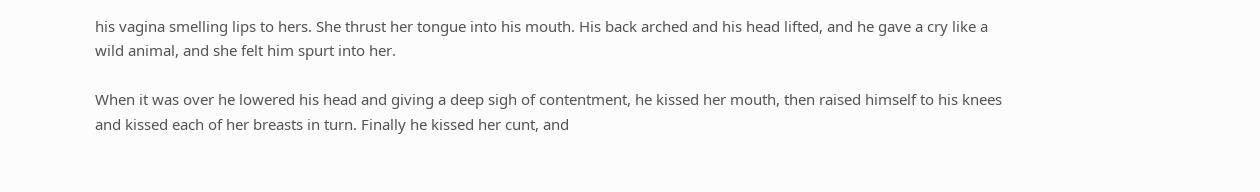his vagina smelling lips to hers. She thrust her tongue into his mouth. His back arched and his head lifted, and he gave a cry like a wild animal, and she felt him spurt into her.

When it was over he lowered his head and giving a deep sigh of contentment, he kissed her mouth, then raised himself to his knees and kissed each of her breasts in turn. Finally he kissed her cunt, and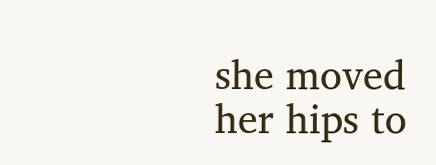she moved her hips to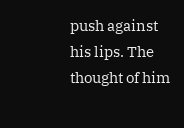push against his lips. The thought of him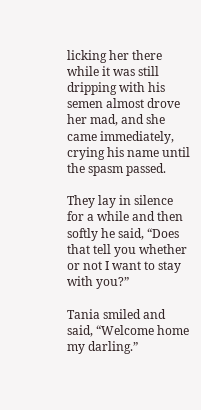licking her there while it was still dripping with his semen almost drove her mad, and she came immediately, crying his name until the spasm passed.

They lay in silence for a while and then softly he said, “Does that tell you whether or not I want to stay with you?”

Tania smiled and said, “Welcome home my darling.”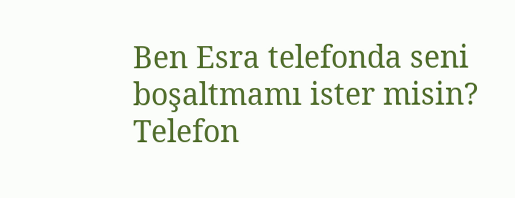Ben Esra telefonda seni boşaltmamı ister misin?
Telefon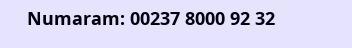Numaram: 00237 8000 92 32